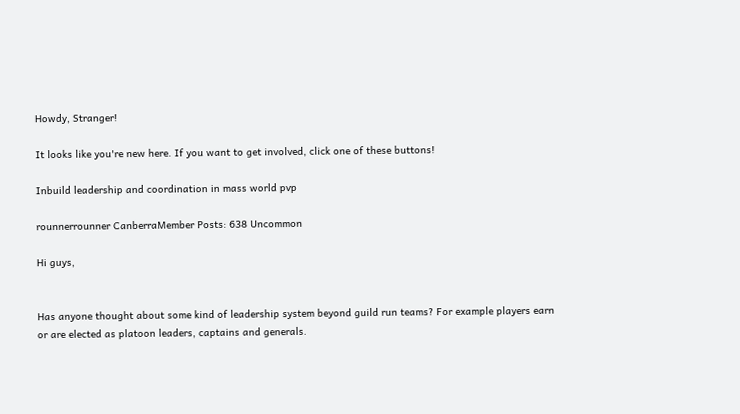Howdy, Stranger!

It looks like you're new here. If you want to get involved, click one of these buttons!

Inbuild leadership and coordination in mass world pvp

rounnerrounner CanberraMember Posts: 638 Uncommon

Hi guys,


Has anyone thought about some kind of leadership system beyond guild run teams? For example players earn or are elected as platoon leaders, captains and generals.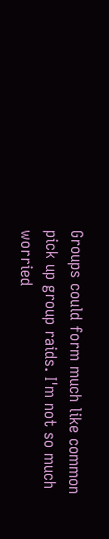Groups could form much like common pick up group raids. I'm not so much worried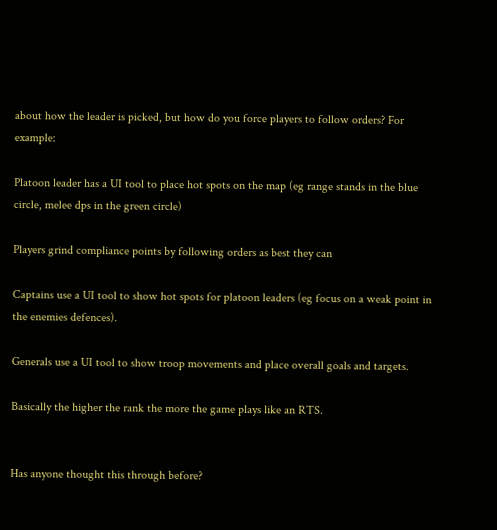about how the leader is picked, but how do you force players to follow orders? For example:

Platoon leader has a UI tool to place hot spots on the map (eg range stands in the blue circle, melee dps in the green circle)

Players grind compliance points by following orders as best they can

Captains use a UI tool to show hot spots for platoon leaders (eg focus on a weak point in the enemies defences).

Generals use a UI tool to show troop movements and place overall goals and targets.

Basically the higher the rank the more the game plays like an RTS.


Has anyone thought this through before?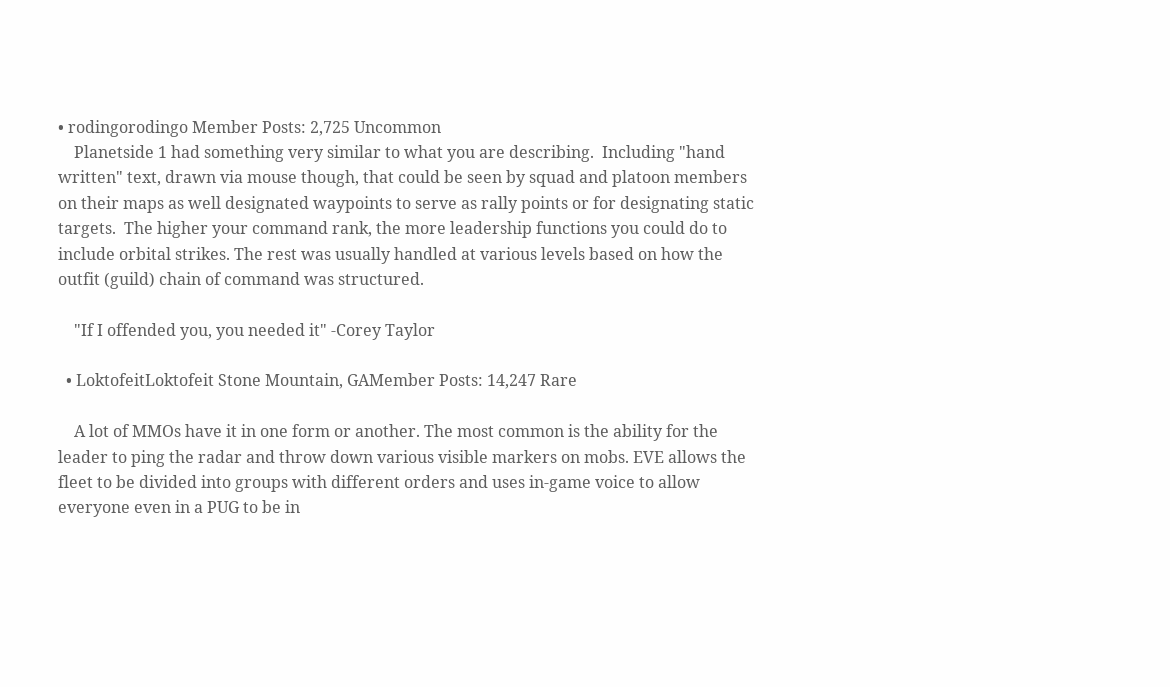• rodingorodingo Member Posts: 2,725 Uncommon
    Planetside 1 had something very similar to what you are describing.  Including "hand written" text, drawn via mouse though, that could be seen by squad and platoon members on their maps as well designated waypoints to serve as rally points or for designating static targets.  The higher your command rank, the more leadership functions you could do to include orbital strikes. The rest was usually handled at various levels based on how the outfit (guild) chain of command was structured.

    "If I offended you, you needed it" -Corey Taylor

  • LoktofeitLoktofeit Stone Mountain, GAMember Posts: 14,247 Rare

    A lot of MMOs have it in one form or another. The most common is the ability for the leader to ping the radar and throw down various visible markers on mobs. EVE allows the fleet to be divided into groups with different orders and uses in-game voice to allow everyone even in a PUG to be in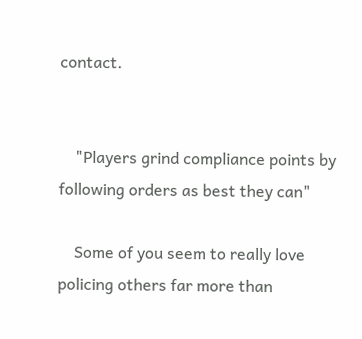contact.


    "Players grind compliance points by following orders as best they can"

    Some of you seem to really love policing others far more than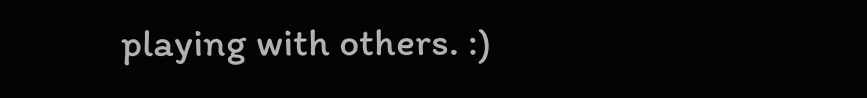playing with others. :)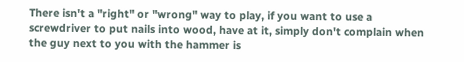There isn't a "right" or "wrong" way to play, if you want to use a screwdriver to put nails into wood, have at it, simply don't complain when the guy next to you with the hammer is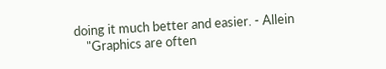doing it much better and easier. - Allein
    "Graphics are often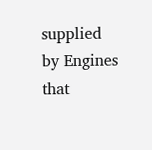supplied by Engines that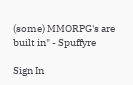(some) MMORPG's are built in" - Spuffyre

Sign In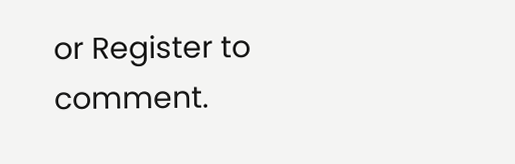or Register to comment.